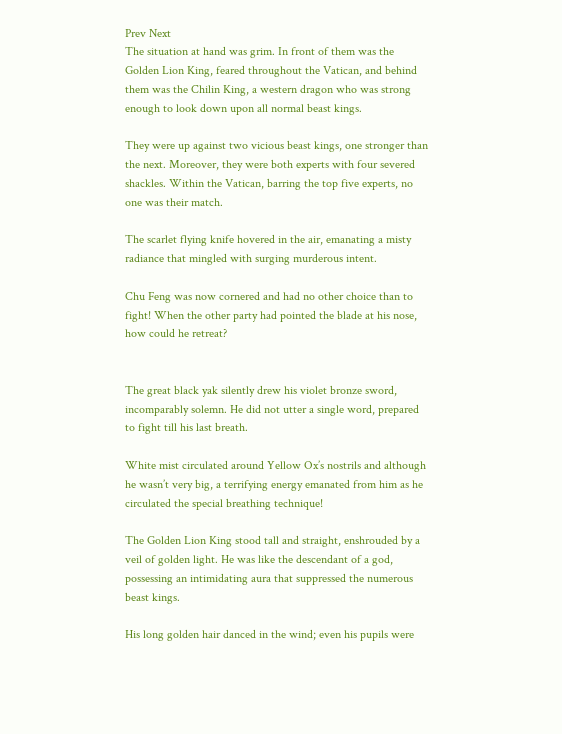Prev Next
The situation at hand was grim. In front of them was the Golden Lion King, feared throughout the Vatican, and behind them was the Chilin King, a western dragon who was strong enough to look down upon all normal beast kings.

They were up against two vicious beast kings, one stronger than the next. Moreover, they were both experts with four severed shackles. Within the Vatican, barring the top five experts, no one was their match.

The scarlet flying knife hovered in the air, emanating a misty radiance that mingled with surging murderous intent.

Chu Feng was now cornered and had no other choice than to fight! When the other party had pointed the blade at his nose, how could he retreat?


The great black yak silently drew his violet bronze sword, incomparably solemn. He did not utter a single word, prepared to fight till his last breath.

White mist circulated around Yellow Ox’s nostrils and although he wasn’t very big, a terrifying energy emanated from him as he circulated the special breathing technique!

The Golden Lion King stood tall and straight, enshrouded by a veil of golden light. He was like the descendant of a god, possessing an intimidating aura that suppressed the numerous beast kings.

His long golden hair danced in the wind; even his pupils were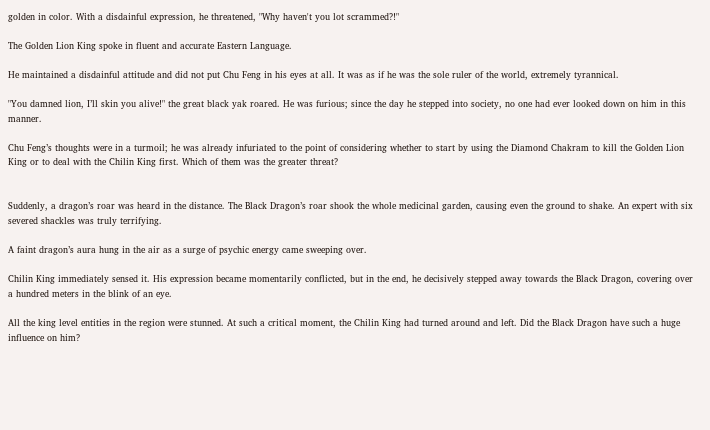golden in color. With a disdainful expression, he threatened, "Why haven't you lot scrammed?!"

The Golden Lion King spoke in fluent and accurate Eastern Language.

He maintained a disdainful attitude and did not put Chu Feng in his eyes at all. It was as if he was the sole ruler of the world, extremely tyrannical.

"You damned lion, I’ll skin you alive!" the great black yak roared. He was furious; since the day he stepped into society, no one had ever looked down on him in this manner.

Chu Feng’s thoughts were in a turmoil; he was already infuriated to the point of considering whether to start by using the Diamond Chakram to kill the Golden Lion King or to deal with the Chilin King first. Which of them was the greater threat?


Suddenly, a dragon’s roar was heard in the distance. The Black Dragon’s roar shook the whole medicinal garden, causing even the ground to shake. An expert with six severed shackles was truly terrifying.

A faint dragon’s aura hung in the air as a surge of psychic energy came sweeping over.

Chilin King immediately sensed it. His expression became momentarily conflicted, but in the end, he decisively stepped away towards the Black Dragon, covering over a hundred meters in the blink of an eye.

All the king level entities in the region were stunned. At such a critical moment, the Chilin King had turned around and left. Did the Black Dragon have such a huge influence on him?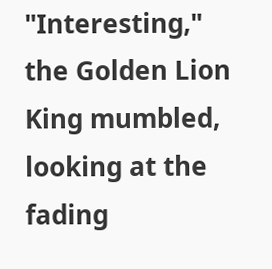"Interesting," the Golden Lion King mumbled, looking at the fading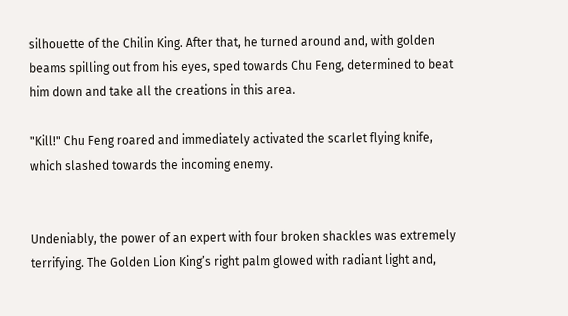silhouette of the Chilin King. After that, he turned around and, with golden beams spilling out from his eyes, sped towards Chu Feng, determined to beat him down and take all the creations in this area.

"Kill!" Chu Feng roared and immediately activated the scarlet flying knife, which slashed towards the incoming enemy.


Undeniably, the power of an expert with four broken shackles was extremely terrifying. The Golden Lion King’s right palm glowed with radiant light and,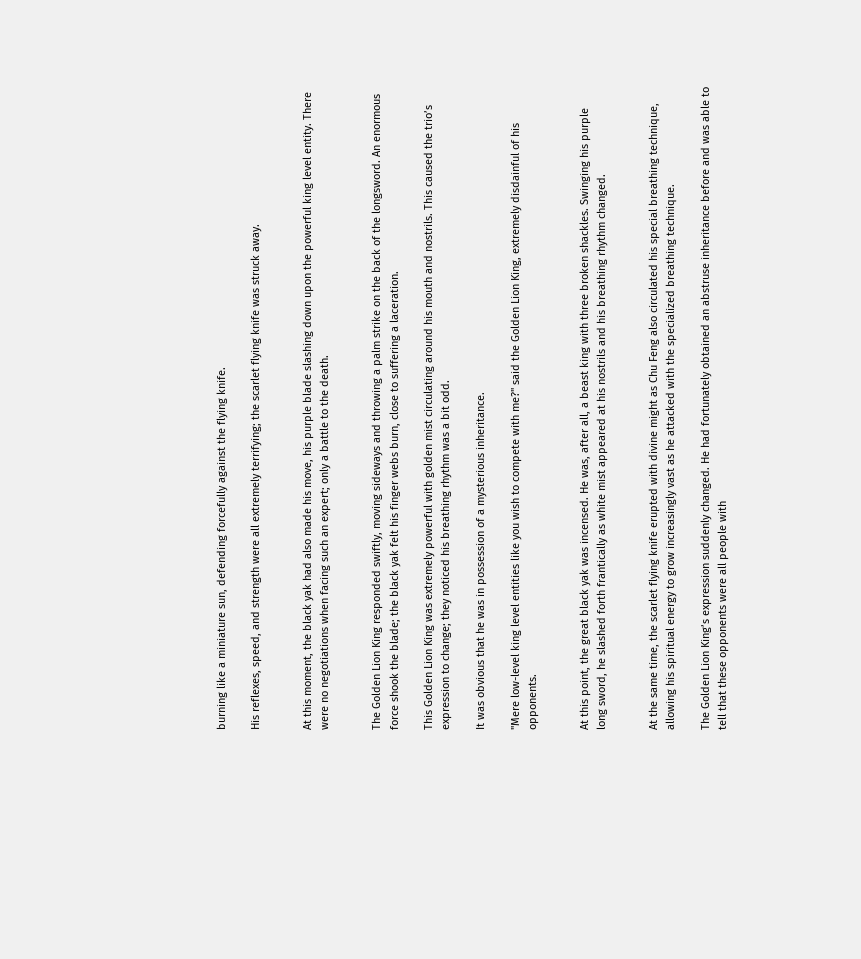burning like a miniature sun, defending forcefully against the flying knife.

His reflexes, speed, and strength were all extremely terrifying; the scarlet flying knife was struck away.


At this moment, the black yak had also made his move, his purple blade slashing down upon the powerful king level entity. There were no negotiations when facing such an expert; only a battle to the death.


The Golden Lion King responded swiftly, moving sideways and throwing a palm strike on the back of the longsword. An enormous force shook the blade; the black yak felt his finger webs burn, close to suffering a laceration.

This Golden Lion King was extremely powerful with golden mist circulating around his mouth and nostrils. This caused the trio’s expression to change; they noticed his breathing rhythm was a bit odd.

It was obvious that he was in possession of a mysterious inheritance.

"Mere low-level king level entities like you wish to compete with me?" said the Golden Lion King, extremely disdainful of his opponents.


At this point, the great black yak was incensed. He was, after all, a beast king with three broken shackles. Swinging his purple long sword, he slashed forth frantically as white mist appeared at his nostrils and his breathing rhythm changed.


At the same time, the scarlet flying knife erupted with divine might as Chu Feng also circulated his special breathing technique, allowing his spiritual energy to grow increasingly vast as he attacked with the specialized breathing technique.

The Golden Lion King’s expression suddenly changed. He had fortunately obtained an abstruse inheritance before and was able to tell that these opponents were all people with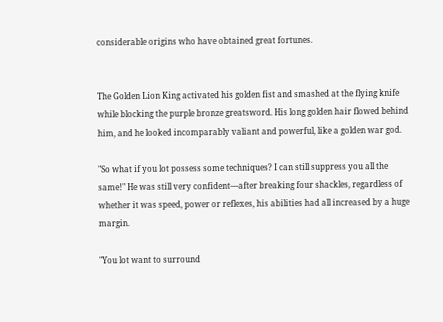considerable origins who have obtained great fortunes.


The Golden Lion King activated his golden fist and smashed at the flying knife while blocking the purple bronze greatsword. His long golden hair flowed behind him, and he looked incomparably valiant and powerful, like a golden war god.

"So what if you lot possess some techniques? I can still suppress you all the same!" He was still very confident—after breaking four shackles, regardless of whether it was speed, power or reflexes, his abilities had all increased by a huge margin.

"You lot want to surround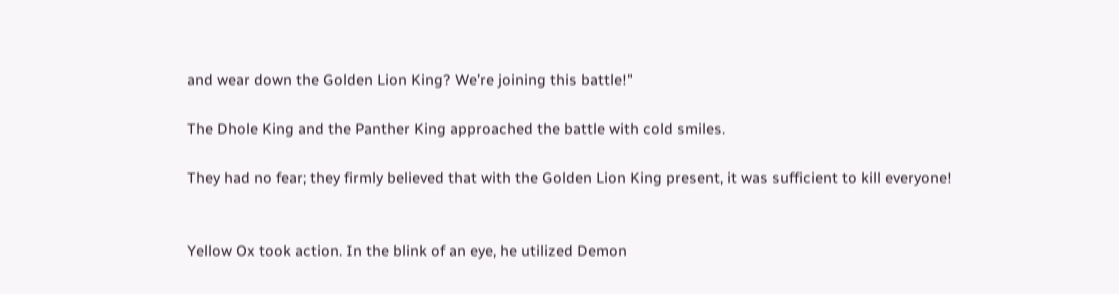and wear down the Golden Lion King? We’re joining this battle!"

The Dhole King and the Panther King approached the battle with cold smiles.

They had no fear; they firmly believed that with the Golden Lion King present, it was sufficient to kill everyone!


Yellow Ox took action. In the blink of an eye, he utilized Demon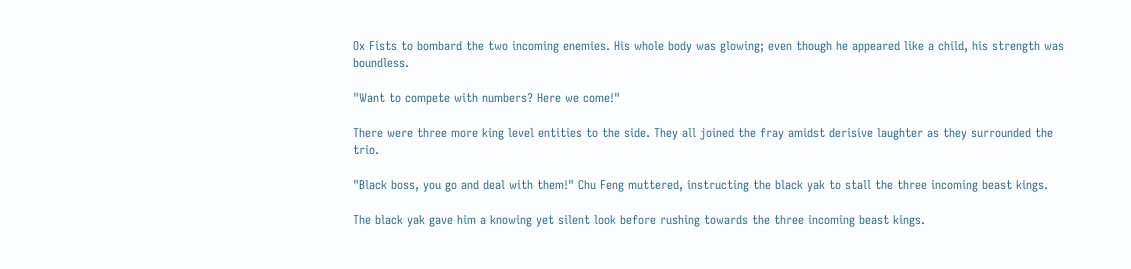Ox Fists to bombard the two incoming enemies. His whole body was glowing; even though he appeared like a child, his strength was boundless.

"Want to compete with numbers? Here we come!"

There were three more king level entities to the side. They all joined the fray amidst derisive laughter as they surrounded the trio.

"Black boss, you go and deal with them!" Chu Feng muttered, instructing the black yak to stall the three incoming beast kings.

The black yak gave him a knowing yet silent look before rushing towards the three incoming beast kings.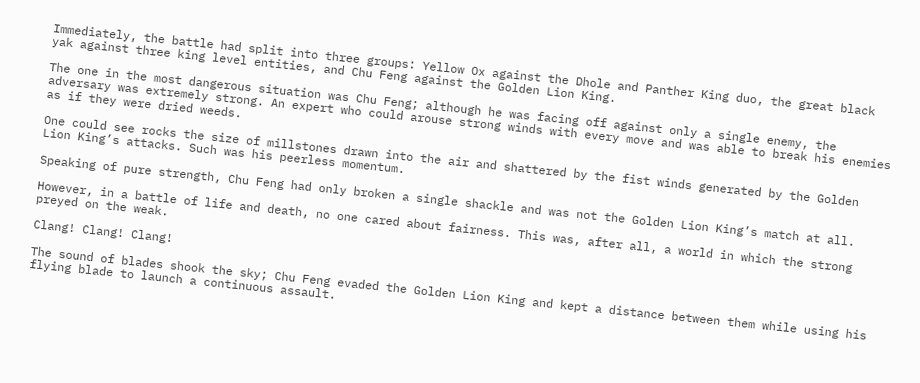Immediately, the battle had split into three groups: Yellow Ox against the Dhole and Panther King duo, the great black yak against three king level entities, and Chu Feng against the Golden Lion King.

The one in the most dangerous situation was Chu Feng; although he was facing off against only a single enemy, the adversary was extremely strong. An expert who could arouse strong winds with every move and was able to break his enemies as if they were dried weeds.

One could see rocks the size of millstones drawn into the air and shattered by the fist winds generated by the Golden Lion King’s attacks. Such was his peerless momentum.

Speaking of pure strength, Chu Feng had only broken a single shackle and was not the Golden Lion King’s match at all.

However, in a battle of life and death, no one cared about fairness. This was, after all, a world in which the strong preyed on the weak.

Clang! Clang! Clang!

The sound of blades shook the sky; Chu Feng evaded the Golden Lion King and kept a distance between them while using his flying blade to launch a continuous assault.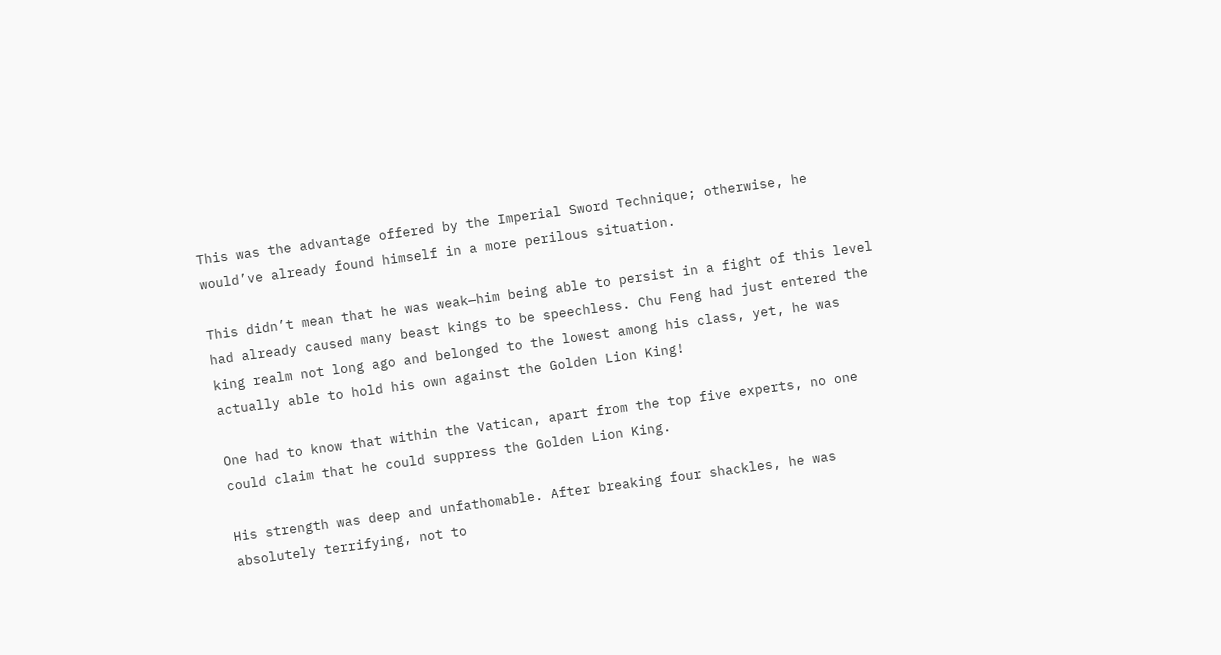This was the advantage offered by the Imperial Sword Technique; otherwise, he would’ve already found himself in a more perilous situation.

This didn’t mean that he was weak—him being able to persist in a fight of this level had already caused many beast kings to be speechless. Chu Feng had just entered the king realm not long ago and belonged to the lowest among his class, yet, he was actually able to hold his own against the Golden Lion King!

One had to know that within the Vatican, apart from the top five experts, no one could claim that he could suppress the Golden Lion King.

His strength was deep and unfathomable. After breaking four shackles, he was absolutely terrifying, not to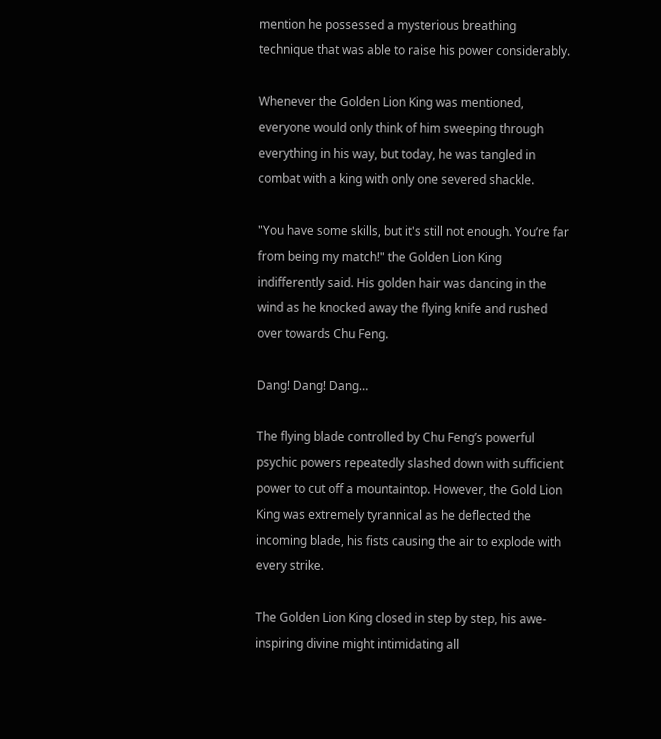mention he possessed a mysterious breathing technique that was able to raise his power considerably.

Whenever the Golden Lion King was mentioned, everyone would only think of him sweeping through everything in his way, but today, he was tangled in combat with a king with only one severed shackle.

"You have some skills, but it's still not enough. You’re far from being my match!" the Golden Lion King indifferently said. His golden hair was dancing in the wind as he knocked away the flying knife and rushed over towards Chu Feng.

Dang! Dang! Dang…

The flying blade controlled by Chu Feng’s powerful psychic powers repeatedly slashed down with sufficient power to cut off a mountaintop. However, the Gold Lion King was extremely tyrannical as he deflected the incoming blade, his fists causing the air to explode with every strike.

The Golden Lion King closed in step by step, his awe-inspiring divine might intimidating all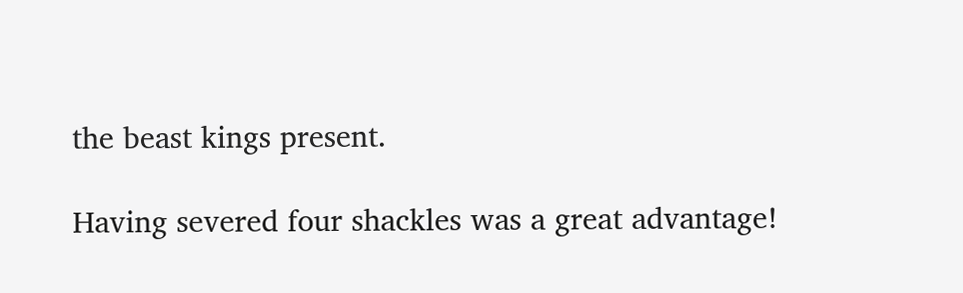the beast kings present.

Having severed four shackles was a great advantage!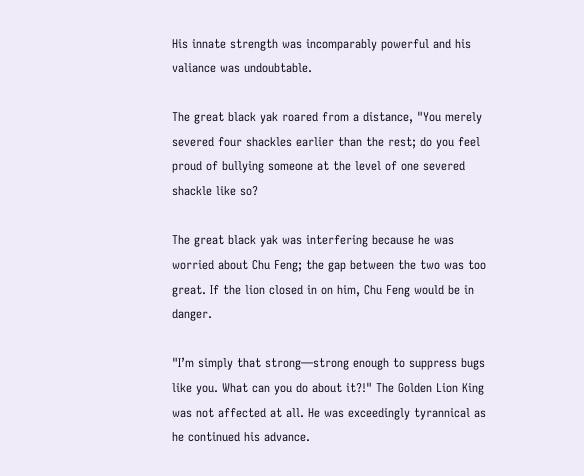His innate strength was incomparably powerful and his valiance was undoubtable.

The great black yak roared from a distance, "You merely severed four shackles earlier than the rest; do you feel proud of bullying someone at the level of one severed shackle like so?

The great black yak was interfering because he was worried about Chu Feng; the gap between the two was too great. If the lion closed in on him, Chu Feng would be in danger.

"I’m simply that strong—strong enough to suppress bugs like you. What can you do about it?!" The Golden Lion King was not affected at all. He was exceedingly tyrannical as he continued his advance.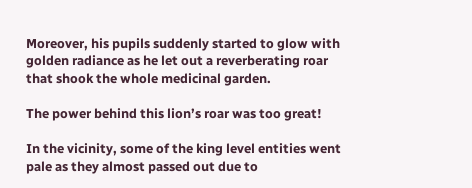Moreover, his pupils suddenly started to glow with golden radiance as he let out a reverberating roar that shook the whole medicinal garden.

The power behind this lion’s roar was too great!

In the vicinity, some of the king level entities went pale as they almost passed out due to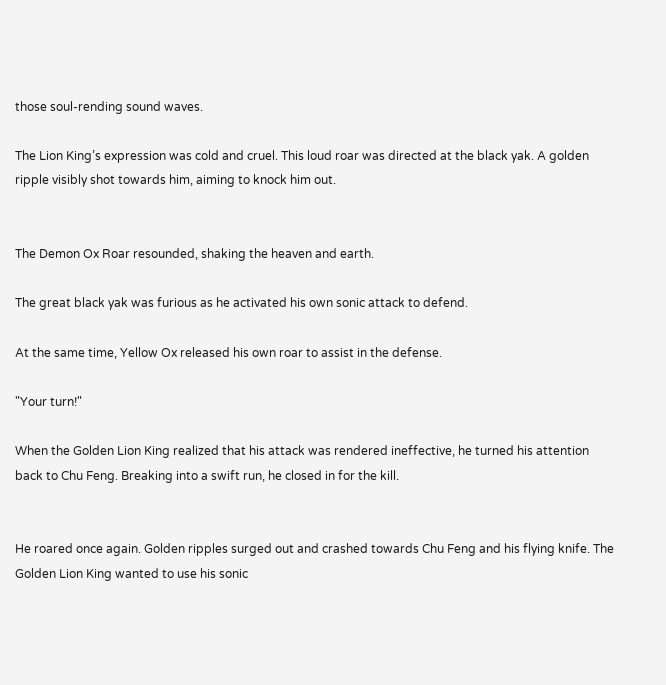those soul-rending sound waves.

The Lion King’s expression was cold and cruel. This loud roar was directed at the black yak. A golden ripple visibly shot towards him, aiming to knock him out.


The Demon Ox Roar resounded, shaking the heaven and earth.

The great black yak was furious as he activated his own sonic attack to defend.

At the same time, Yellow Ox released his own roar to assist in the defense.

"Your turn!"

When the Golden Lion King realized that his attack was rendered ineffective, he turned his attention back to Chu Feng. Breaking into a swift run, he closed in for the kill.


He roared once again. Golden ripples surged out and crashed towards Chu Feng and his flying knife. The Golden Lion King wanted to use his sonic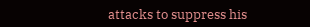attacks to suppress his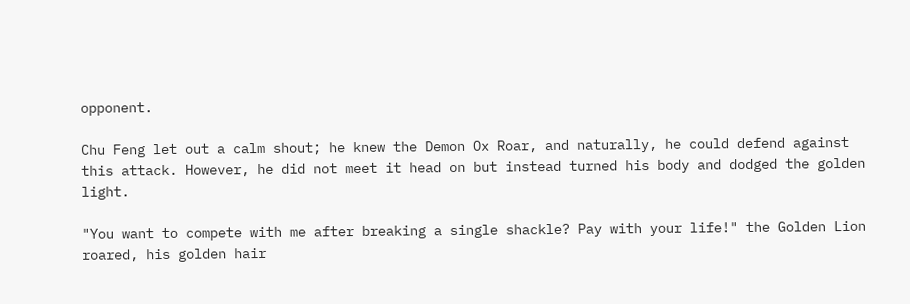opponent.

Chu Feng let out a calm shout; he knew the Demon Ox Roar, and naturally, he could defend against this attack. However, he did not meet it head on but instead turned his body and dodged the golden light.

"You want to compete with me after breaking a single shackle? Pay with your life!" the Golden Lion roared, his golden hair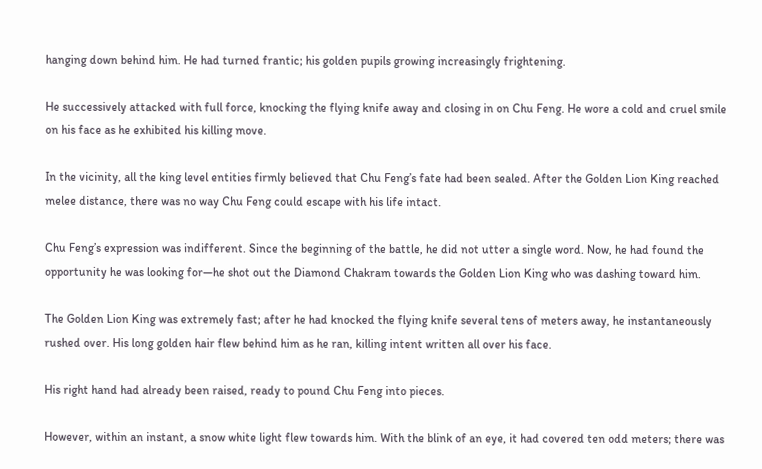hanging down behind him. He had turned frantic; his golden pupils growing increasingly frightening.

He successively attacked with full force, knocking the flying knife away and closing in on Chu Feng. He wore a cold and cruel smile on his face as he exhibited his killing move.

In the vicinity, all the king level entities firmly believed that Chu Feng’s fate had been sealed. After the Golden Lion King reached melee distance, there was no way Chu Feng could escape with his life intact.

Chu Feng’s expression was indifferent. Since the beginning of the battle, he did not utter a single word. Now, he had found the opportunity he was looking for—he shot out the Diamond Chakram towards the Golden Lion King who was dashing toward him.

The Golden Lion King was extremely fast; after he had knocked the flying knife several tens of meters away, he instantaneously rushed over. His long golden hair flew behind him as he ran, killing intent written all over his face.

His right hand had already been raised, ready to pound Chu Feng into pieces.

However, within an instant, a snow white light flew towards him. With the blink of an eye, it had covered ten odd meters; there was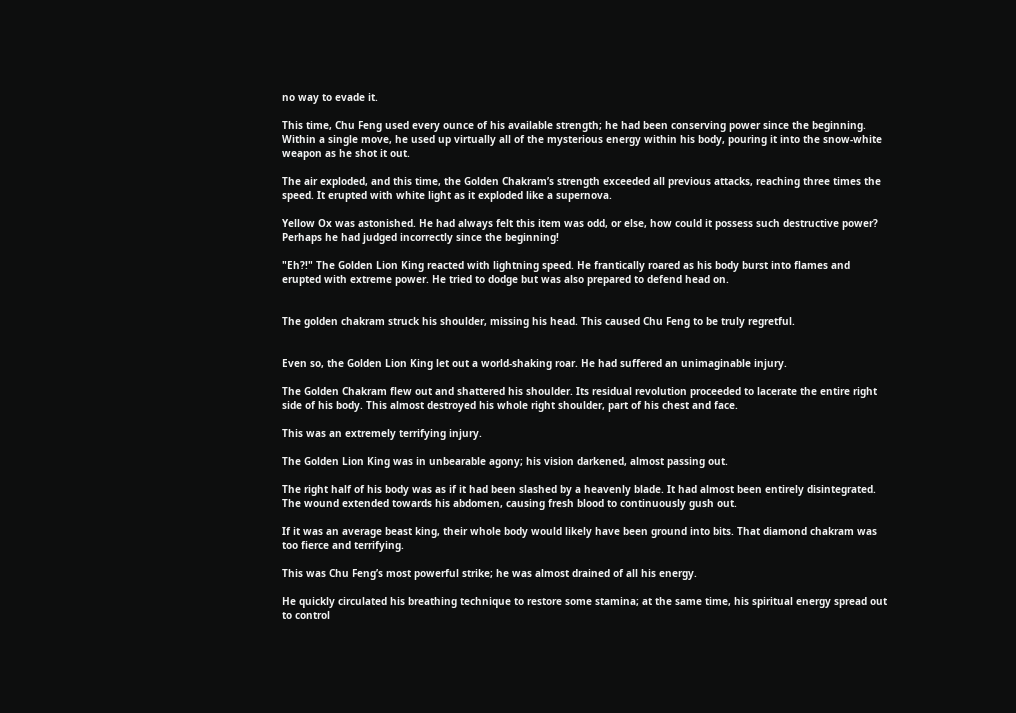no way to evade it.

This time, Chu Feng used every ounce of his available strength; he had been conserving power since the beginning. Within a single move, he used up virtually all of the mysterious energy within his body, pouring it into the snow-white weapon as he shot it out.

The air exploded, and this time, the Golden Chakram’s strength exceeded all previous attacks, reaching three times the speed. It erupted with white light as it exploded like a supernova.

Yellow Ox was astonished. He had always felt this item was odd, or else, how could it possess such destructive power? Perhaps he had judged incorrectly since the beginning!

"Eh?!" The Golden Lion King reacted with lightning speed. He frantically roared as his body burst into flames and erupted with extreme power. He tried to dodge but was also prepared to defend head on.


The golden chakram struck his shoulder, missing his head. This caused Chu Feng to be truly regretful.


Even so, the Golden Lion King let out a world-shaking roar. He had suffered an unimaginable injury.

The Golden Chakram flew out and shattered his shoulder. Its residual revolution proceeded to lacerate the entire right side of his body. This almost destroyed his whole right shoulder, part of his chest and face.

This was an extremely terrifying injury.

The Golden Lion King was in unbearable agony; his vision darkened, almost passing out.

The right half of his body was as if it had been slashed by a heavenly blade. It had almost been entirely disintegrated. The wound extended towards his abdomen, causing fresh blood to continuously gush out.

If it was an average beast king, their whole body would likely have been ground into bits. That diamond chakram was too fierce and terrifying.

This was Chu Feng’s most powerful strike; he was almost drained of all his energy.

He quickly circulated his breathing technique to restore some stamina; at the same time, his spiritual energy spread out to control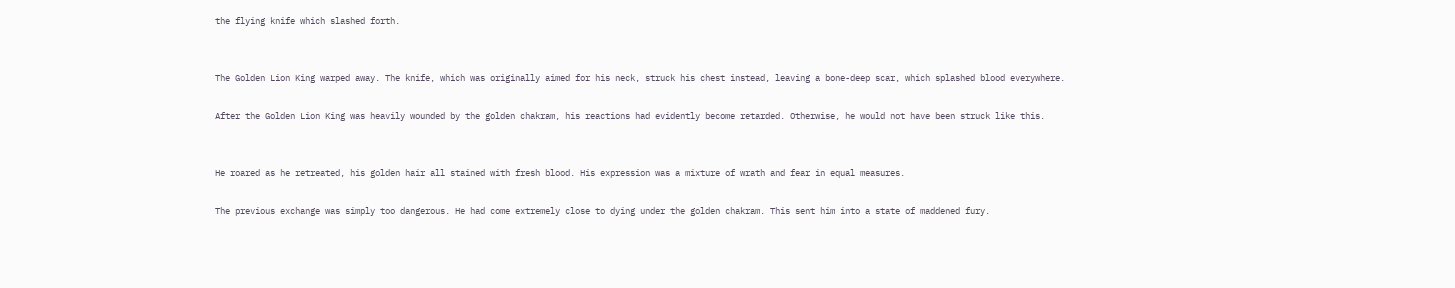the flying knife which slashed forth.


The Golden Lion King warped away. The knife, which was originally aimed for his neck, struck his chest instead, leaving a bone-deep scar, which splashed blood everywhere.

After the Golden Lion King was heavily wounded by the golden chakram, his reactions had evidently become retarded. Otherwise, he would not have been struck like this.


He roared as he retreated, his golden hair all stained with fresh blood. His expression was a mixture of wrath and fear in equal measures.

The previous exchange was simply too dangerous. He had come extremely close to dying under the golden chakram. This sent him into a state of maddened fury.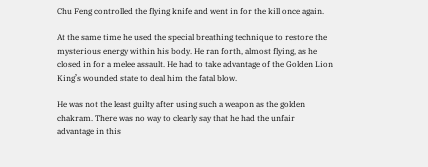Chu Feng controlled the flying knife and went in for the kill once again.

At the same time he used the special breathing technique to restore the mysterious energy within his body. He ran forth, almost flying, as he closed in for a melee assault. He had to take advantage of the Golden Lion King’s wounded state to deal him the fatal blow.

He was not the least guilty after using such a weapon as the golden chakram. There was no way to clearly say that he had the unfair advantage in this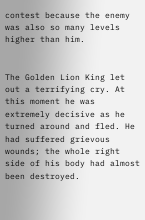contest because the enemy was also so many levels higher than him.


The Golden Lion King let out a terrifying cry. At this moment he was extremely decisive as he turned around and fled. He had suffered grievous wounds; the whole right side of his body had almost been destroyed.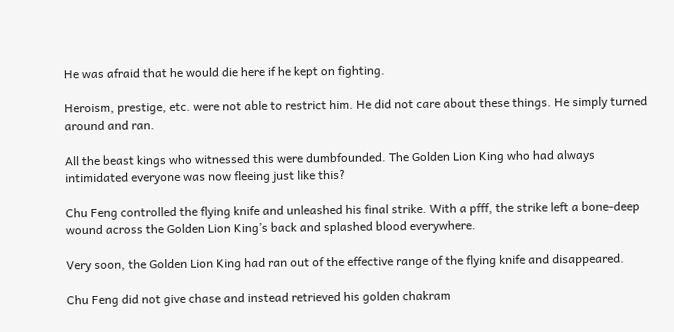He was afraid that he would die here if he kept on fighting.

Heroism, prestige, etc. were not able to restrict him. He did not care about these things. He simply turned around and ran.

All the beast kings who witnessed this were dumbfounded. The Golden Lion King who had always intimidated everyone was now fleeing just like this?

Chu Feng controlled the flying knife and unleashed his final strike. With a pfff, the strike left a bone-deep wound across the Golden Lion King’s back and splashed blood everywhere.

Very soon, the Golden Lion King had ran out of the effective range of the flying knife and disappeared.

Chu Feng did not give chase and instead retrieved his golden chakram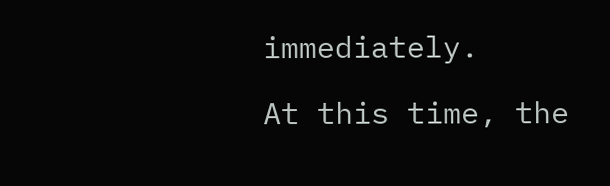immediately.

At this time, the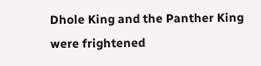Dhole King and the Panther King were frightened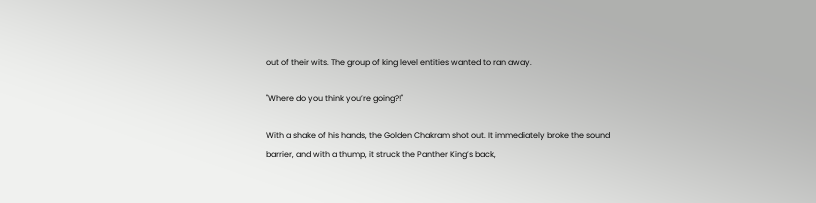out of their wits. The group of king level entities wanted to ran away.

"Where do you think you’re going?!"

With a shake of his hands, the Golden Chakram shot out. It immediately broke the sound barrier, and with a thump, it struck the Panther King’s back,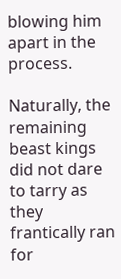blowing him apart in the process.

Naturally, the remaining beast kings did not dare to tarry as they frantically ran for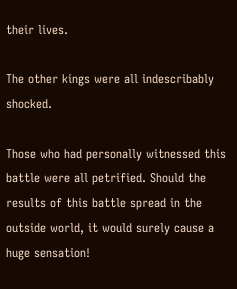their lives.

The other kings were all indescribably shocked.

Those who had personally witnessed this battle were all petrified. Should the results of this battle spread in the outside world, it would surely cause a huge sensation!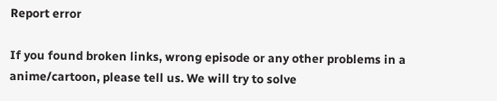Report error

If you found broken links, wrong episode or any other problems in a anime/cartoon, please tell us. We will try to solve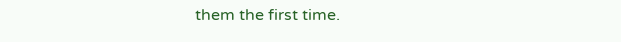them the first time.